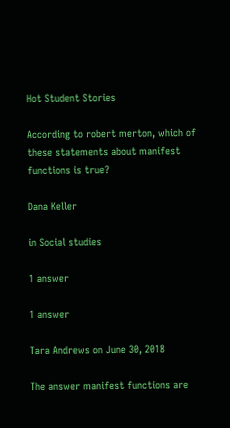Hot Student Stories

According to robert merton, which of these statements about manifest functions is true?

Dana Keller

in Social studies

1 answer

1 answer

Tara Andrews on June 30, 2018

The answer manifest functions are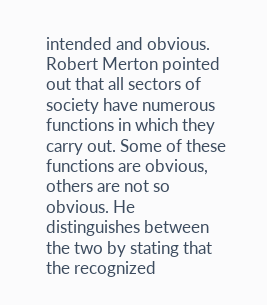intended and obvious. Robert Merton pointed out that all sectors of society have numerous functions in which they carry out. Some of these functions are obvious, others are not so obvious. He distinguishes between the two by stating that the recognized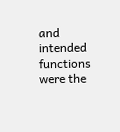and intended functions were the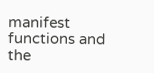manifest functions and the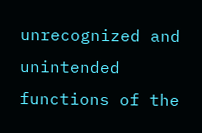unrecognized and unintended functions of the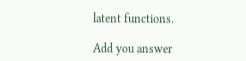latent functions.

Add you answer